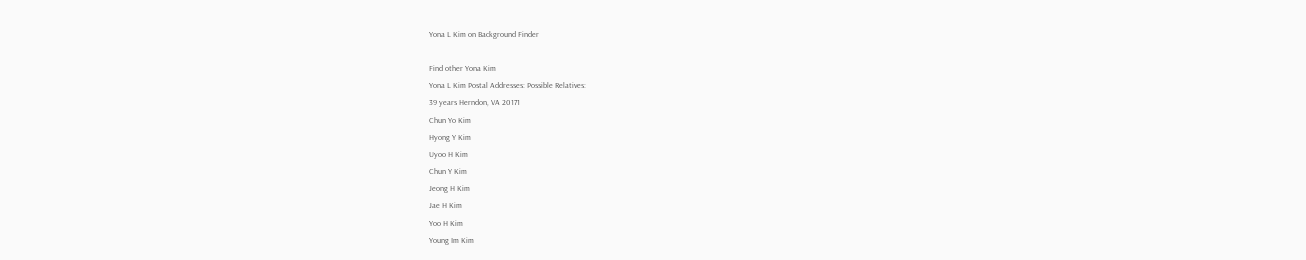Yona L Kim on Background Finder

Find other Yona Kim
Yona L Kim Postal Addresses: Possible Relatives:
39 years Herndon, VA 20171
Chun Yo Kim
Hyong Y Kim
Uyoo H Kim
Chun Y Kim
Jeong H Kim
Jae H Kim
Yoo H Kim
Young Im Kim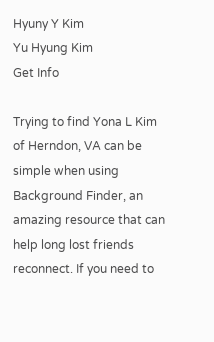Hyuny Y Kim
Yu Hyung Kim
Get Info

Trying to find Yona L Kim of Herndon, VA can be simple when using Background Finder, an amazing resource that can help long lost friends reconnect. If you need to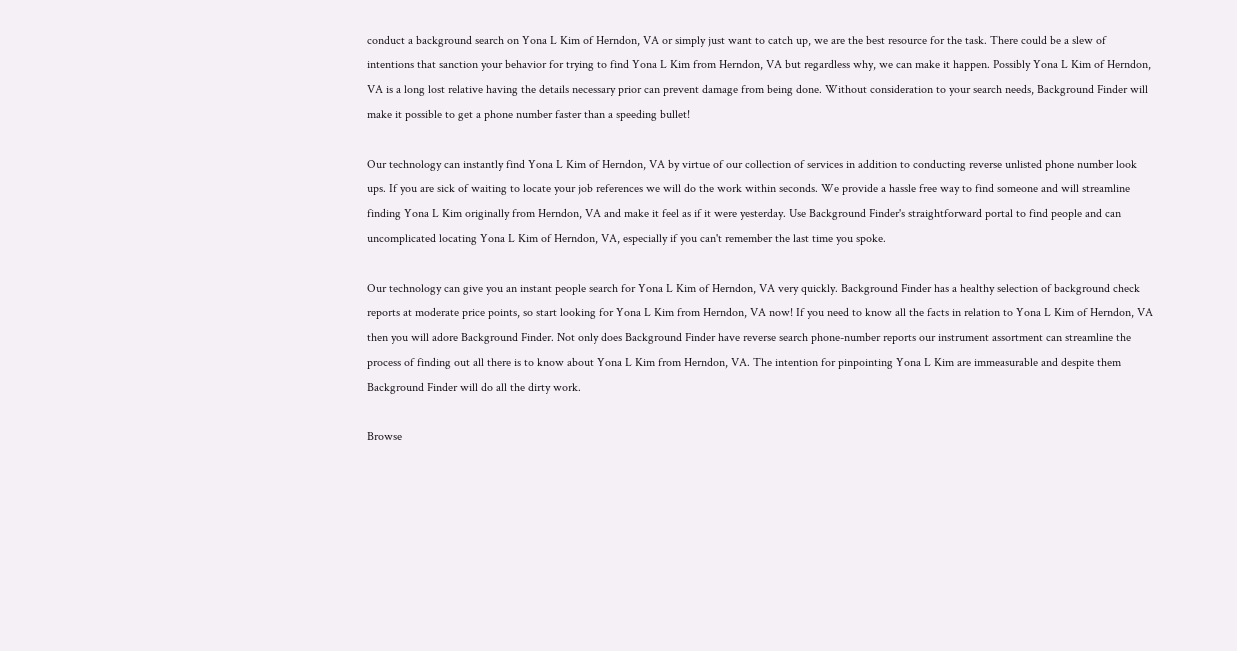conduct a background search on Yona L Kim of Herndon, VA or simply just want to catch up, we are the best resource for the task. There could be a slew of intentions that sanction your behavior for trying to find Yona L Kim from Herndon, VA but regardless why, we can make it happen. Possibly Yona L Kim of Herndon, VA is a long lost relative having the details necessary prior can prevent damage from being done. Without consideration to your search needs, Background Finder will make it possible to get a phone number faster than a speeding bullet!

Our technology can instantly find Yona L Kim of Herndon, VA by virtue of our collection of services in addition to conducting reverse unlisted phone number look ups. If you are sick of waiting to locate your job references we will do the work within seconds. We provide a hassle free way to find someone and will streamline finding Yona L Kim originally from Herndon, VA and make it feel as if it were yesterday. Use Background Finder's straightforward portal to find people and can uncomplicated locating Yona L Kim of Herndon, VA, especially if you can't remember the last time you spoke.

Our technology can give you an instant people search for Yona L Kim of Herndon, VA very quickly. Background Finder has a healthy selection of background check reports at moderate price points, so start looking for Yona L Kim from Herndon, VA now! If you need to know all the facts in relation to Yona L Kim of Herndon, VA then you will adore Background Finder. Not only does Background Finder have reverse search phone-number reports our instrument assortment can streamline the process of finding out all there is to know about Yona L Kim from Herndon, VA. The intention for pinpointing Yona L Kim are immeasurable and despite them Background Finder will do all the dirty work.

Browse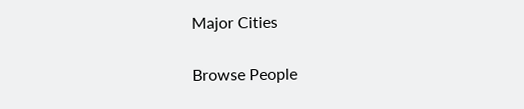Major Cities


Browse People